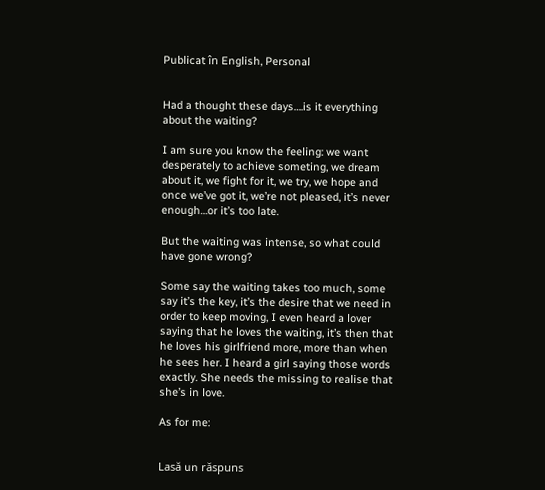Publicat în English, Personal


Had a thought these days….is it everything about the waiting?

I am sure you know the feeling: we want desperately to achieve someting, we dream about it, we fight for it, we try, we hope and once we’ve got it, we’re not pleased, it’s never enough…or it’s too late.

But the waiting was intense, so what could have gone wrong?

Some say the waiting takes too much, some say it’s the key, it’s the desire that we need in order to keep moving, I even heard a lover saying that he loves the waiting, it’s then that he loves his girlfriend more, more than when he sees her. I heard a girl saying those words exactly. She needs the missing to realise that she’s in love.

As for me:


Lasă un răspuns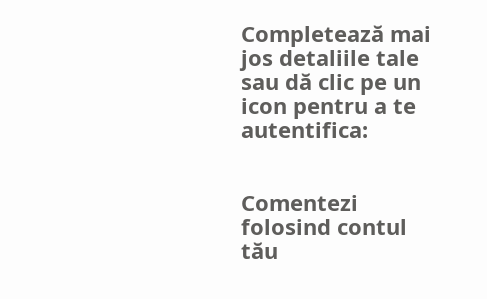Completează mai jos detaliile tale sau dă clic pe un icon pentru a te autentifica:


Comentezi folosind contul tău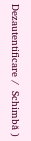Dezautentificare /  Schimbă )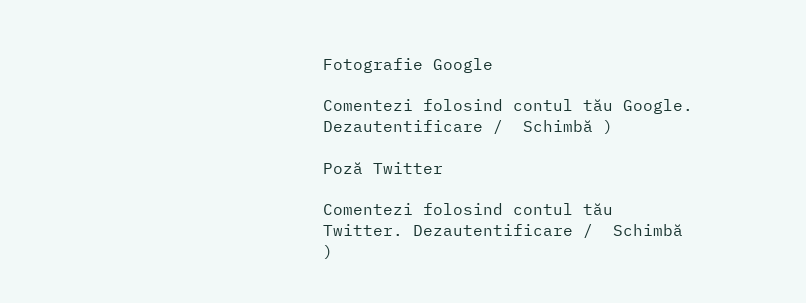Fotografie Google

Comentezi folosind contul tău Google. Dezautentificare /  Schimbă )

Poză Twitter

Comentezi folosind contul tău Twitter. Dezautentificare /  Schimbă )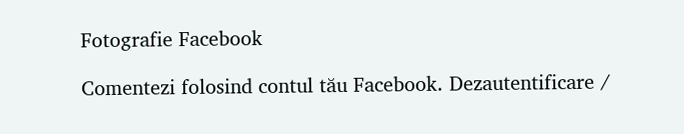Fotografie Facebook

Comentezi folosind contul tău Facebook. Dezautentificare /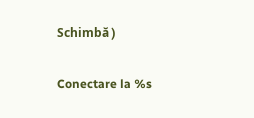Schimbă )

Conectare la %s